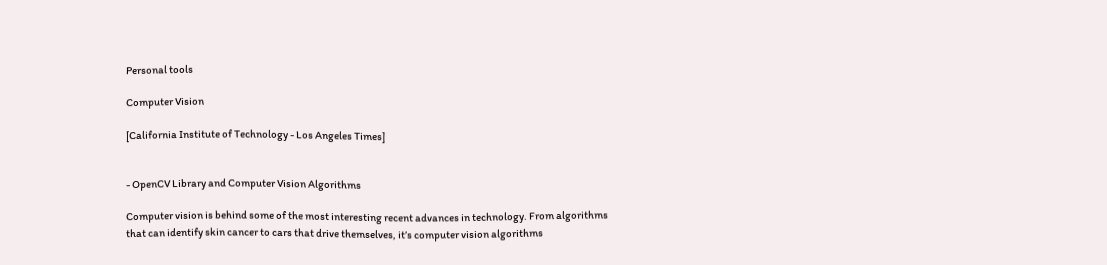Personal tools

Computer Vision

[California Institute of Technology - Los Angeles Times]


- OpenCV Library and Computer Vision Algorithms

Computer vision is behind some of the most interesting recent advances in technology. From algorithms that can identify skin cancer to cars that drive themselves, it’s computer vision algorithms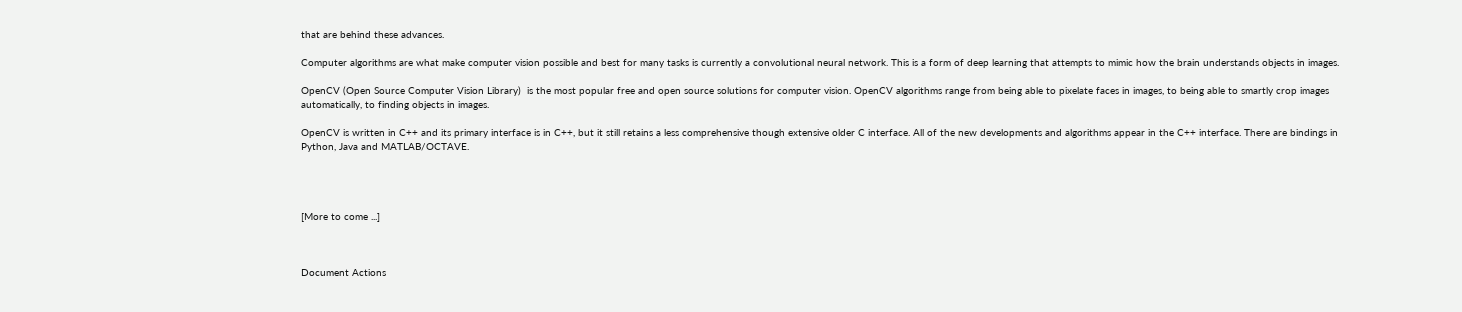that are behind these advances.

Computer algorithms are what make computer vision possible and best for many tasks is currently a convolutional neural network. This is a form of deep learning that attempts to mimic how the brain understands objects in images.

OpenCV (Open Source Computer Vision Library)  is the most popular free and open source solutions for computer vision. OpenCV algorithms range from being able to pixelate faces in images, to being able to smartly crop images automatically, to finding objects in images.

OpenCV is written in C++ and its primary interface is in C++, but it still retains a less comprehensive though extensive older C interface. All of the new developments and algorithms appear in the C++ interface. There are bindings in Python, Java and MATLAB/OCTAVE.




[More to come ...]



Document Actions